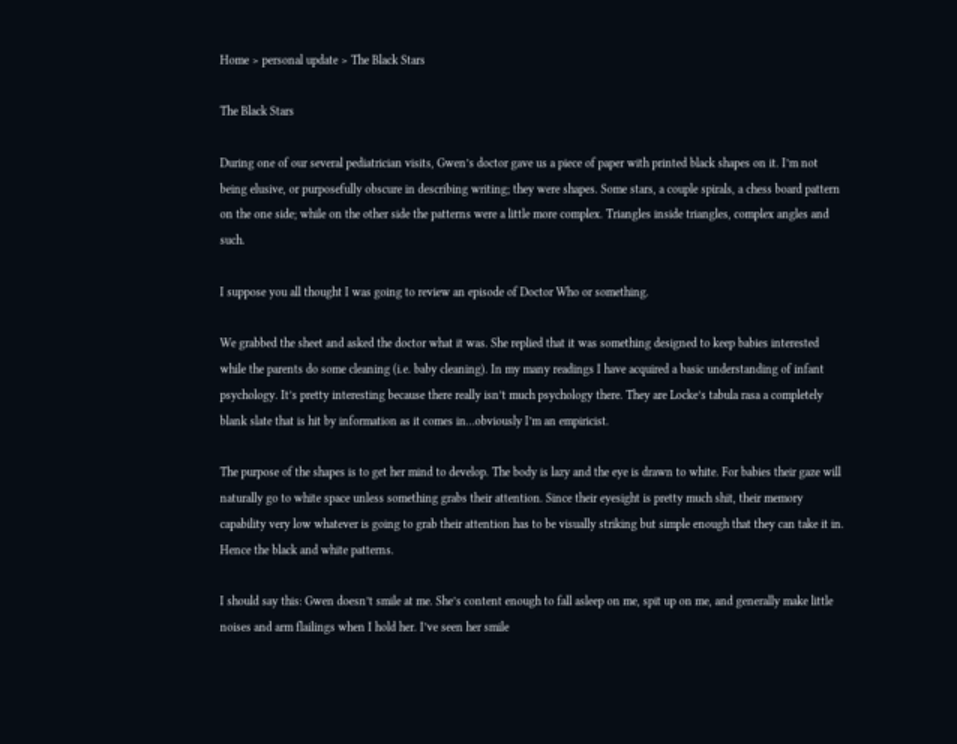Home > personal update > The Black Stars

The Black Stars

During one of our several pediatrician visits, Gwen’s doctor gave us a piece of paper with printed black shapes on it. I’m not being elusive, or purposefully obscure in describing writing; they were shapes. Some stars, a couple spirals, a chess board pattern on the one side; while on the other side the patterns were a little more complex. Triangles inside triangles, complex angles and such.

I suppose you all thought I was going to review an episode of Doctor Who or something.

We grabbed the sheet and asked the doctor what it was. She replied that it was something designed to keep babies interested while the parents do some cleaning (i.e. baby cleaning). In my many readings I have acquired a basic understanding of infant psychology. It’s pretty interesting because there really isn’t much psychology there. They are Locke’s tabula rasa a completely blank slate that is hit by information as it comes in…obviously I’m an empiricist.

The purpose of the shapes is to get her mind to develop. The body is lazy and the eye is drawn to white. For babies their gaze will naturally go to white space unless something grabs their attention. Since their eyesight is pretty much shit, their memory capability very low whatever is going to grab their attention has to be visually striking but simple enough that they can take it in. Hence the black and white patterns.

I should say this: Gwen doesn’t smile at me. She’s content enough to fall asleep on me, spit up on me, and generally make little noises and arm flailings when I hold her. I’ve seen her smile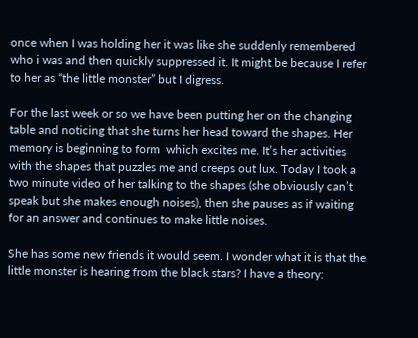once when I was holding her it was like she suddenly remembered who i was and then quickly suppressed it. It might be because I refer to her as “the little monster” but I digress.

For the last week or so we have been putting her on the changing table and noticing that she turns her head toward the shapes. Her memory is beginning to form  which excites me. It’s her activities with the shapes that puzzles me and creeps out lux. Today I took a two minute video of her talking to the shapes (she obviously can’t speak but she makes enough noises), then she pauses as if waiting for an answer and continues to make little noises.

She has some new friends it would seem. I wonder what it is that the little monster is hearing from the black stars? I have a theory: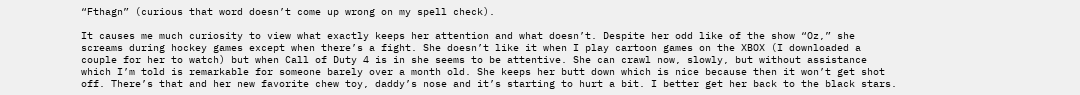“Fthagn” (curious that word doesn’t come up wrong on my spell check).

It causes me much curiosity to view what exactly keeps her attention and what doesn’t. Despite her odd like of the show “Oz,” she screams during hockey games except when there’s a fight. She doesn’t like it when I play cartoon games on the XBOX (I downloaded a couple for her to watch) but when Call of Duty 4 is in she seems to be attentive. She can crawl now, slowly, but without assistance which I’m told is remarkable for someone barely over a month old. She keeps her butt down which is nice because then it won’t get shot off. There’s that and her new favorite chew toy, daddy’s nose and it’s starting to hurt a bit. I better get her back to the black stars.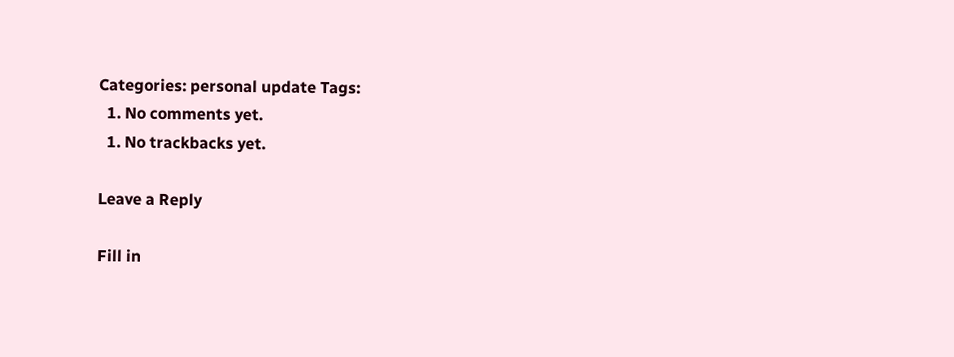Categories: personal update Tags:
  1. No comments yet.
  1. No trackbacks yet.

Leave a Reply

Fill in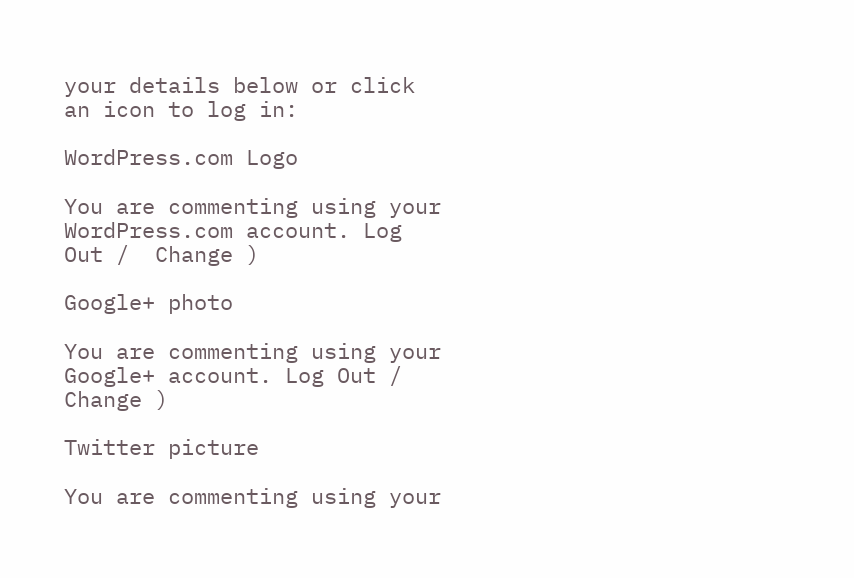your details below or click an icon to log in:

WordPress.com Logo

You are commenting using your WordPress.com account. Log Out /  Change )

Google+ photo

You are commenting using your Google+ account. Log Out /  Change )

Twitter picture

You are commenting using your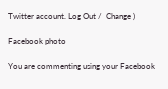Twitter account. Log Out /  Change )

Facebook photo

You are commenting using your Facebook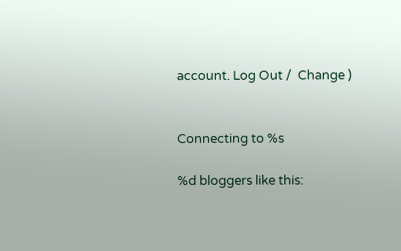account. Log Out /  Change )


Connecting to %s

%d bloggers like this: